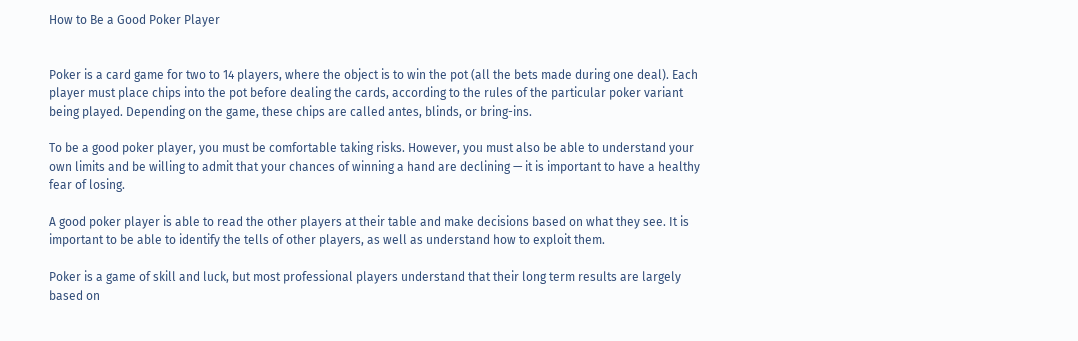How to Be a Good Poker Player


Poker is a card game for two to 14 players, where the object is to win the pot (all the bets made during one deal). Each player must place chips into the pot before dealing the cards, according to the rules of the particular poker variant being played. Depending on the game, these chips are called antes, blinds, or bring-ins.

To be a good poker player, you must be comfortable taking risks. However, you must also be able to understand your own limits and be willing to admit that your chances of winning a hand are declining — it is important to have a healthy fear of losing.

A good poker player is able to read the other players at their table and make decisions based on what they see. It is important to be able to identify the tells of other players, as well as understand how to exploit them.

Poker is a game of skill and luck, but most professional players understand that their long term results are largely based on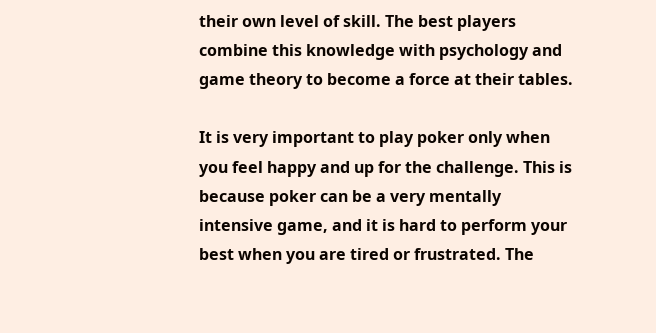their own level of skill. The best players combine this knowledge with psychology and game theory to become a force at their tables.

It is very important to play poker only when you feel happy and up for the challenge. This is because poker can be a very mentally intensive game, and it is hard to perform your best when you are tired or frustrated. The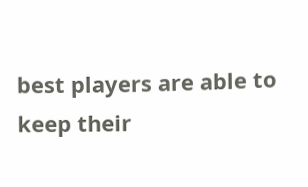best players are able to keep their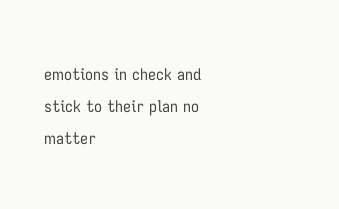emotions in check and stick to their plan no matter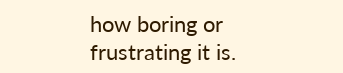how boring or frustrating it is.